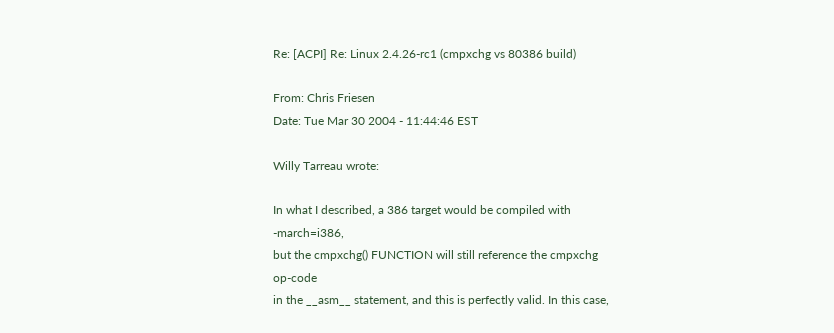Re: [ACPI] Re: Linux 2.4.26-rc1 (cmpxchg vs 80386 build)

From: Chris Friesen
Date: Tue Mar 30 2004 - 11:44:46 EST

Willy Tarreau wrote:

In what I described, a 386 target would be compiled with -march=i386,
but the cmpxchg() FUNCTION will still reference the cmpxchg op-code
in the __asm__ statement, and this is perfectly valid. In this case,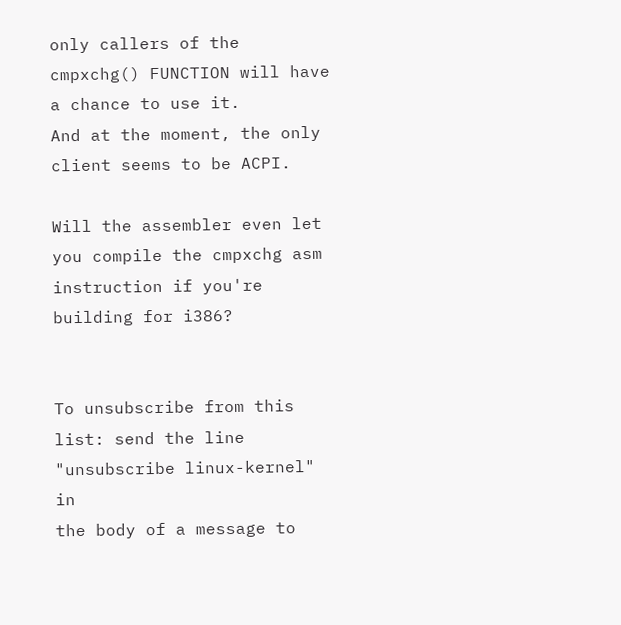only callers of the cmpxchg() FUNCTION will have a chance to use it.
And at the moment, the only client seems to be ACPI.

Will the assembler even let you compile the cmpxchg asm instruction if you're building for i386?


To unsubscribe from this list: send the line "unsubscribe linux-kernel" in
the body of a message to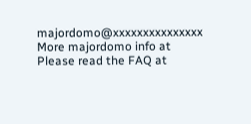majordomo@xxxxxxxxxxxxxxx
More majordomo info at
Please read the FAQ at